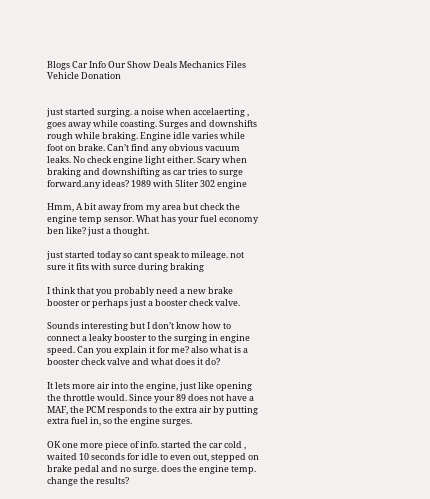Blogs Car Info Our Show Deals Mechanics Files Vehicle Donation


just started surging. a noise when accelaerting , goes away while coasting. Surges and downshifts rough while braking. Engine idle varies while foot on brake. Can’t find any obvious vacuum leaks. No check engine light either. Scary when braking and downshifting as car tries to surge forward.any ideas? 1989 with 5liter 302 engine

Hmm, A bit away from my area but check the engine temp sensor. What has your fuel economy ben like? just a thought.

just started today so cant speak to mileage. not sure it fits with surce during braking

I think that you probably need a new brake booster or perhaps just a booster check valve.

Sounds interesting but I don’t know how to connect a leaky booster to the surging in engine speed. Can you explain it for me? also what is a booster check valve and what does it do?

It lets more air into the engine, just like opening the throttle would. Since your 89 does not have a MAF, the PCM responds to the extra air by putting extra fuel in, so the engine surges.

OK one more piece of info. started the car cold , waited 10 seconds for idle to even out, stepped on brake pedal and no surge. does the engine temp. change the results?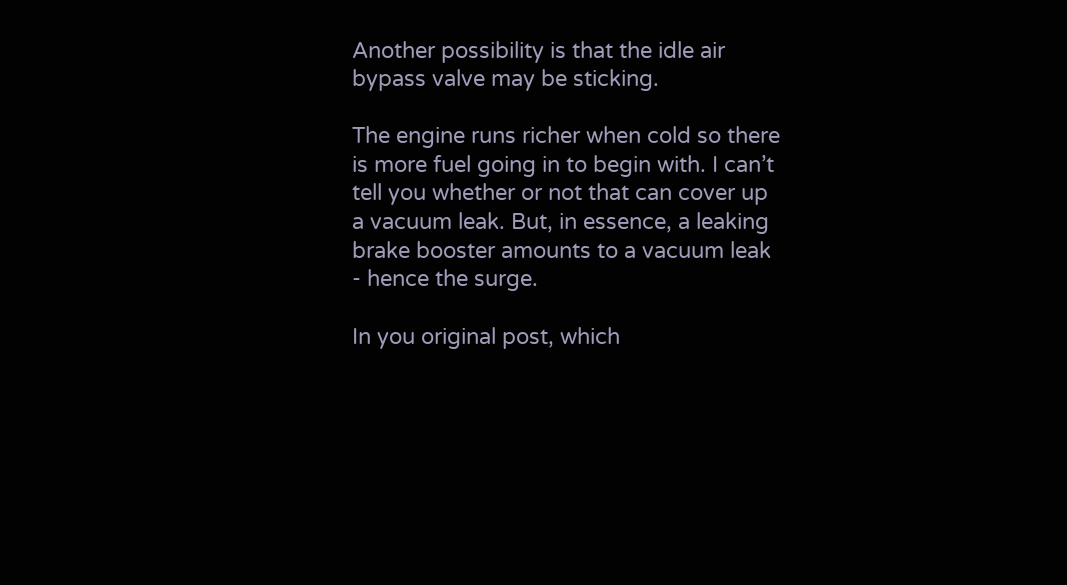Another possibility is that the idle air bypass valve may be sticking.

The engine runs richer when cold so there is more fuel going in to begin with. I can’t tell you whether or not that can cover up a vacuum leak. But, in essence, a leaking brake booster amounts to a vacuum leak - hence the surge.

In you original post, which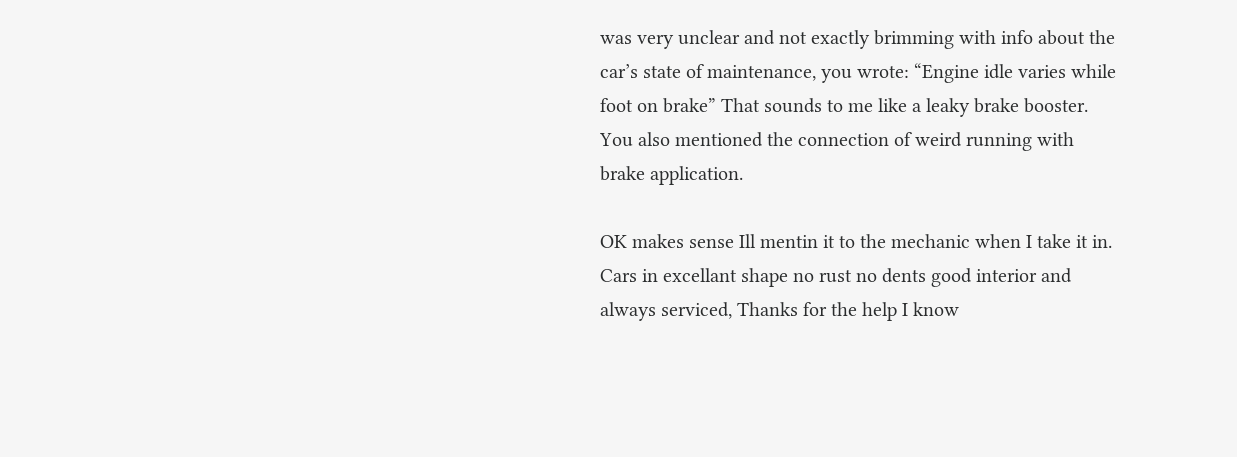was very unclear and not exactly brimming with info about the car’s state of maintenance, you wrote: “Engine idle varies while foot on brake” That sounds to me like a leaky brake booster. You also mentioned the connection of weird running with brake application.

OK makes sense Ill mentin it to the mechanic when I take it in. Cars in excellant shape no rust no dents good interior and always serviced, Thanks for the help I know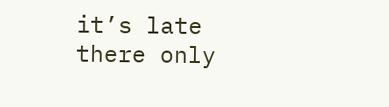it’s late there only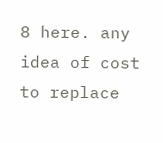8 here. any idea of cost to replace